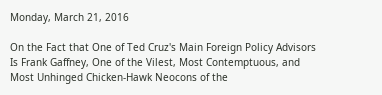Monday, March 21, 2016

On the Fact that One of Ted Cruz's Main Foreign Policy Advisors Is Frank Gaffney, One of the Vilest, Most Contemptuous, and Most Unhinged Chicken-Hawk Neocons of the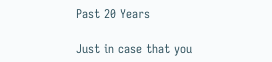Past 20 Years

Just in case that you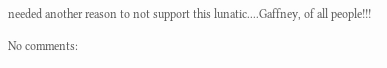needed another reason to not support this lunatic....Gaffney, of all people!!!

No comments: